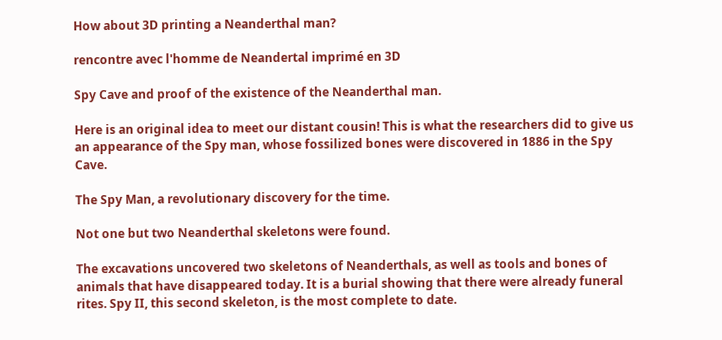How about 3D printing a Neanderthal man?

rencontre avec l'homme de Neandertal imprimé en 3D

Spy Cave and proof of the existence of the Neanderthal man.

Here is an original idea to meet our distant cousin! This is what the researchers did to give us an appearance of the Spy man, whose fossilized bones were discovered in 1886 in the Spy Cave.

The Spy Man, a revolutionary discovery for the time.

Not one but two Neanderthal skeletons were found.

The excavations uncovered two skeletons of Neanderthals, as well as tools and bones of animals that have disappeared today. It is a burial showing that there were already funeral rites. Spy II, this second skeleton, is the most complete to date.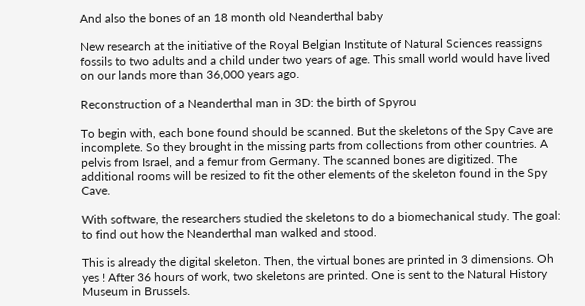And also the bones of an 18 month old Neanderthal baby

New research at the initiative of the Royal Belgian Institute of Natural Sciences reassigns fossils to two adults and a child under two years of age. This small world would have lived on our lands more than 36,000 years ago.

Reconstruction of a Neanderthal man in 3D: the birth of Spyrou

To begin with, each bone found should be scanned. But the skeletons of the Spy Cave are incomplete. So they brought in the missing parts from collections from other countries. A pelvis from Israel, and a femur from Germany. The scanned bones are digitized. The additional rooms will be resized to fit the other elements of the skeleton found in the Spy Cave.

With software, the researchers studied the skeletons to do a biomechanical study. The goal: to find out how the Neanderthal man walked and stood.

This is already the digital skeleton. Then, the virtual bones are printed in 3 dimensions. Oh yes ! After 36 hours of work, two skeletons are printed. One is sent to the Natural History Museum in Brussels.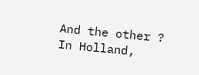And the other ? In Holland,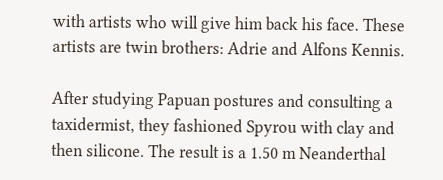with artists who will give him back his face. These artists are twin brothers: Adrie and Alfons Kennis.

After studying Papuan postures and consulting a taxidermist, they fashioned Spyrou with clay and then silicone. The result is a 1.50 m Neanderthal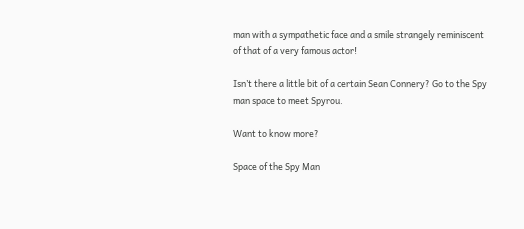man with a sympathetic face and a smile strangely reminiscent of that of a very famous actor!

Isn’t there a little bit of a certain Sean Connery? Go to the Spy man space to meet Spyrou.

Want to know more?

Space of the Spy Man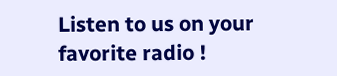Listen to us on your favorite radio !